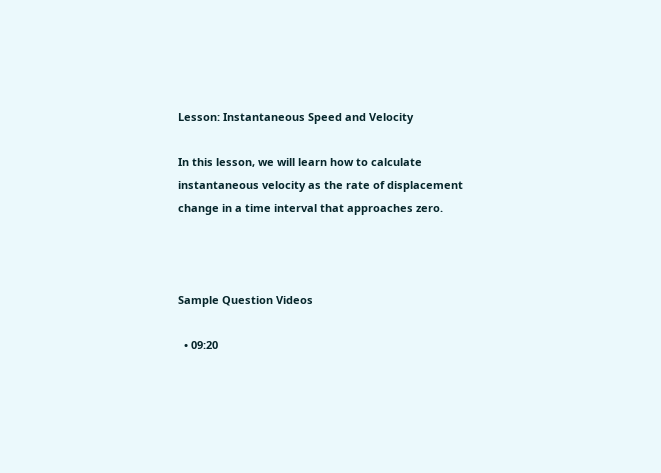Lesson: Instantaneous Speed and Velocity

In this lesson, we will learn how to calculate instantaneous velocity as the rate of displacement change in a time interval that approaches zero.



Sample Question Videos

  • 09:20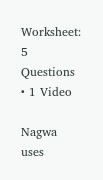Worksheet: 5 Questions • 1 Video

Nagwa uses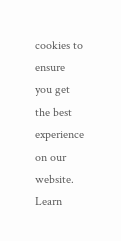cookies to ensure you get the best experience on our website. Learn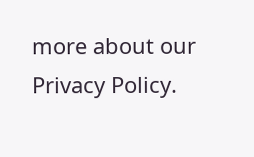more about our Privacy Policy.